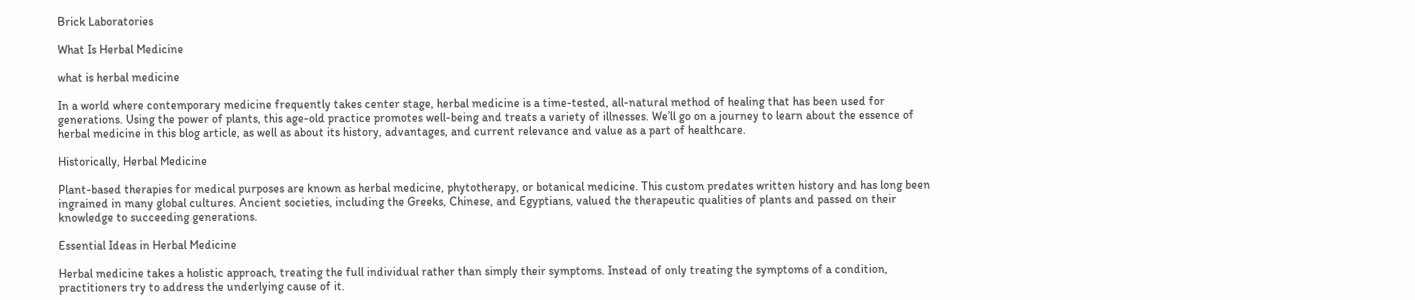Brick Laboratories

What Is Herbal Medicine

what is herbal medicine

In a world where contemporary medicine frequently takes center stage, herbal medicine is a time-tested, all-natural method of healing that has been used for generations. Using the power of plants, this age-old practice promotes well-being and treats a variety of illnesses. We’ll go on a journey to learn about the essence of herbal medicine in this blog article, as well as about its history, advantages, and current relevance and value as a part of healthcare.

Historically, Herbal Medicine

Plant-based therapies for medical purposes are known as herbal medicine, phytotherapy, or botanical medicine. This custom predates written history and has long been ingrained in many global cultures. Ancient societies, including the Greeks, Chinese, and Egyptians, valued the therapeutic qualities of plants and passed on their knowledge to succeeding generations.

Essential Ideas in Herbal Medicine

Herbal medicine takes a holistic approach, treating the full individual rather than simply their symptoms. Instead of only treating the symptoms of a condition, practitioners try to address the underlying cause of it.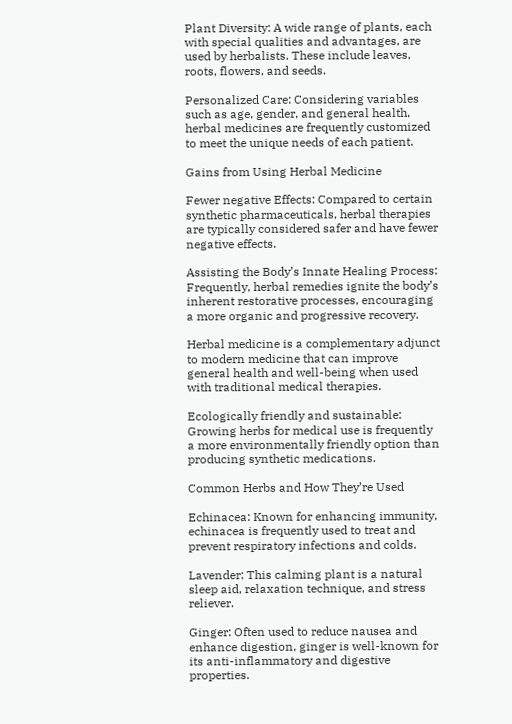Plant Diversity: A wide range of plants, each with special qualities and advantages, are used by herbalists. These include leaves, roots, flowers, and seeds.

Personalized Care: Considering variables such as age, gender, and general health, herbal medicines are frequently customized to meet the unique needs of each patient.

Gains from Using Herbal Medicine

Fewer negative Effects: Compared to certain synthetic pharmaceuticals, herbal therapies are typically considered safer and have fewer negative effects.

Assisting the Body’s Innate Healing Process: Frequently, herbal remedies ignite the body’s inherent restorative processes, encouraging a more organic and progressive recovery.

Herbal medicine is a complementary adjunct to modern medicine that can improve general health and well-being when used with traditional medical therapies.

Ecologically friendly and sustainable: Growing herbs for medical use is frequently a more environmentally friendly option than producing synthetic medications.

Common Herbs and How They’re Used

Echinacea: Known for enhancing immunity, echinacea is frequently used to treat and prevent respiratory infections and colds.

Lavender: This calming plant is a natural sleep aid, relaxation technique, and stress reliever.

Ginger: Often used to reduce nausea and enhance digestion, ginger is well-known for its anti-inflammatory and digestive properties.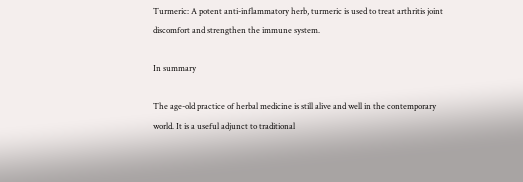Turmeric: A potent anti-inflammatory herb, turmeric is used to treat arthritis joint discomfort and strengthen the immune system.

In summary

The age-old practice of herbal medicine is still alive and well in the contemporary world. It is a useful adjunct to traditional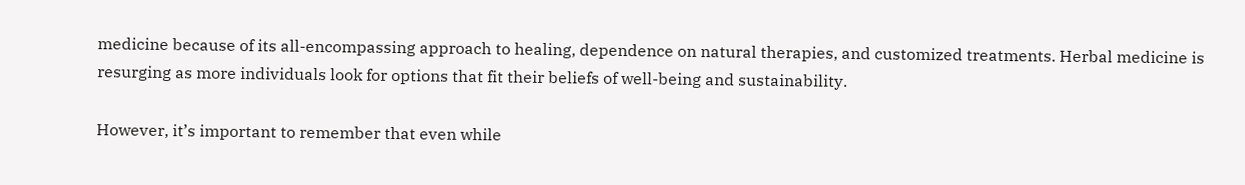medicine because of its all-encompassing approach to healing, dependence on natural therapies, and customized treatments. Herbal medicine is resurging as more individuals look for options that fit their beliefs of well-being and sustainability.

However, it’s important to remember that even while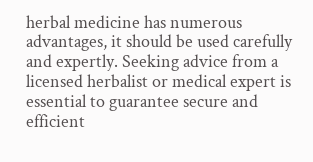herbal medicine has numerous advantages, it should be used carefully and expertly. Seeking advice from a licensed herbalist or medical expert is essential to guarantee secure and efficient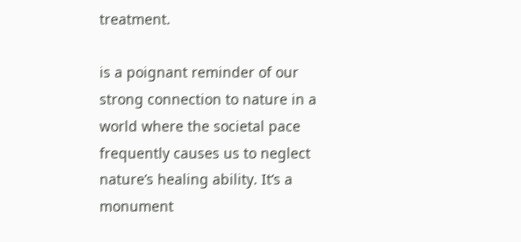treatment.

is a poignant reminder of our strong connection to nature in a world where the societal pace frequently causes us to neglect nature’s healing ability. It’s a monument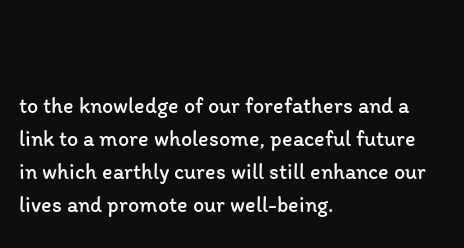to the knowledge of our forefathers and a link to a more wholesome, peaceful future in which earthly cures will still enhance our lives and promote our well-being.